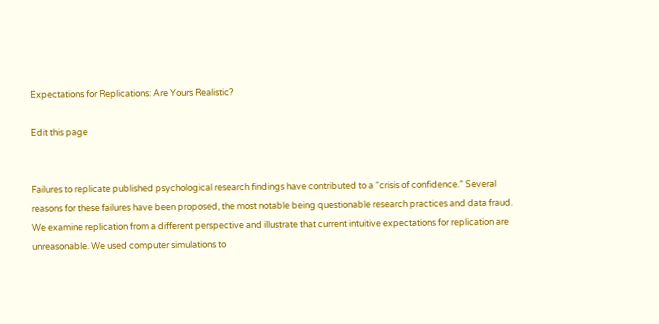Expectations for Replications: Are Yours Realistic?

Edit this page


Failures to replicate published psychological research findings have contributed to a “crisis of confidence.” Several reasons for these failures have been proposed, the most notable being questionable research practices and data fraud. We examine replication from a different perspective and illustrate that current intuitive expectations for replication are unreasonable. We used computer simulations to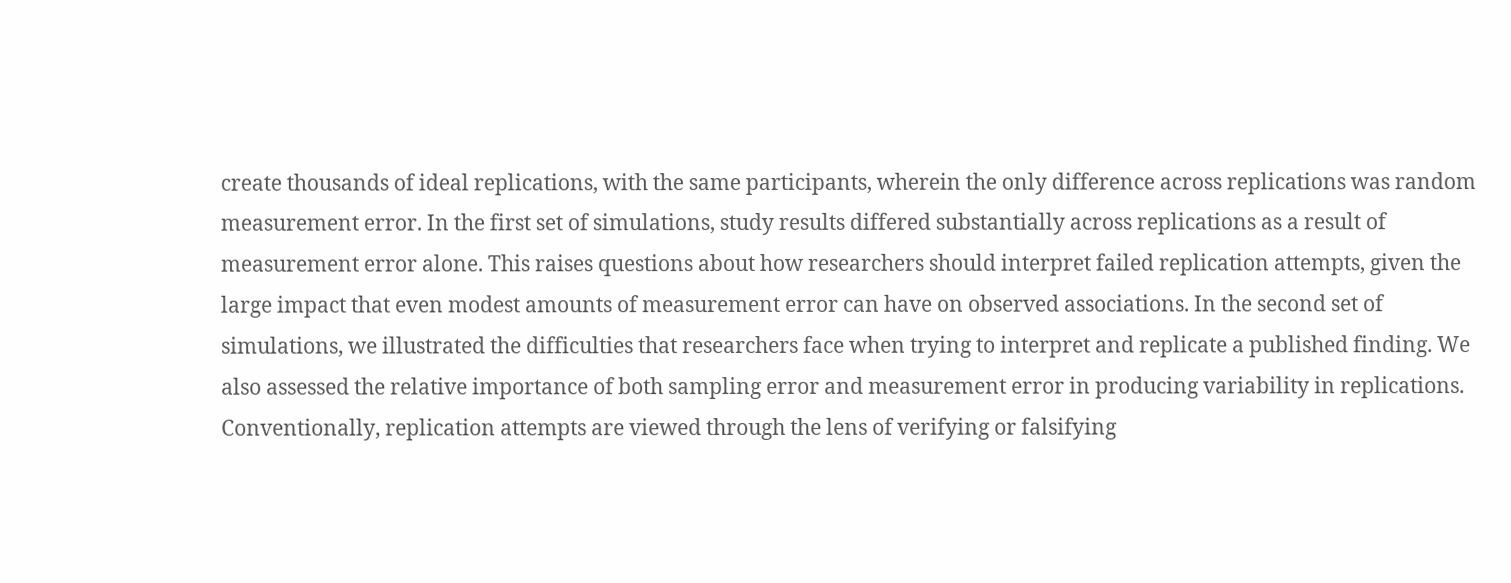create thousands of ideal replications, with the same participants, wherein the only difference across replications was random measurement error. In the first set of simulations, study results differed substantially across replications as a result of measurement error alone. This raises questions about how researchers should interpret failed replication attempts, given the large impact that even modest amounts of measurement error can have on observed associations. In the second set of simulations, we illustrated the difficulties that researchers face when trying to interpret and replicate a published finding. We also assessed the relative importance of both sampling error and measurement error in producing variability in replications. Conventionally, replication attempts are viewed through the lens of verifying or falsifying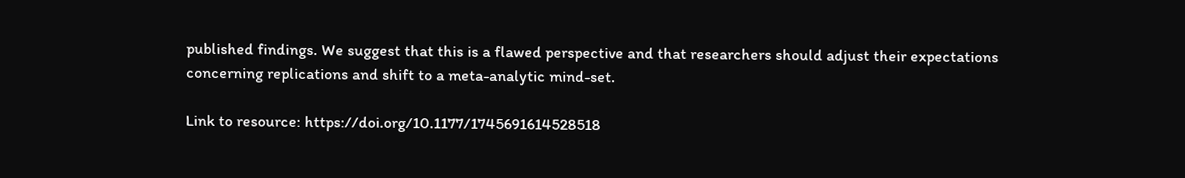published findings. We suggest that this is a flawed perspective and that researchers should adjust their expectations concerning replications and shift to a meta-analytic mind-set.

Link to resource: https://doi.org/10.1177/1745691614528518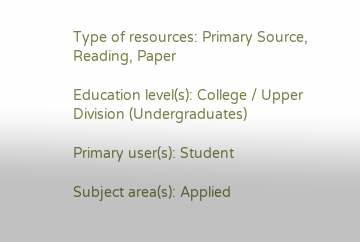Type of resources: Primary Source, Reading, Paper

Education level(s): College / Upper Division (Undergraduates)

Primary user(s): Student

Subject area(s): Applied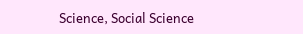Science, Social Science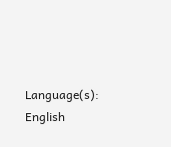Language(s): English